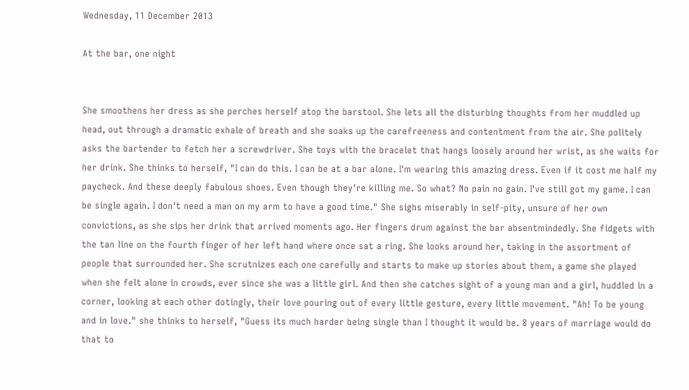Wednesday, 11 December 2013

At the bar, one night


She smoothens her dress as she perches herself atop the barstool. She lets all the disturbing thoughts from her muddled up head, out through a dramatic exhale of breath and she soaks up the carefreeness and contentment from the air. She politely asks the bartender to fetch her a screwdriver. She toys with the bracelet that hangs loosely around her wrist, as she waits for her drink. She thinks to herself, "I can do this. I can be at a bar alone. I'm wearing this amazing dress. Even if it cost me half my paycheck. And these deeply fabulous shoes. Even though they're killing me. So what? No pain no gain. I've still got my game. I can be single again. I don't need a man on my arm to have a good time." She sighs miserably in self-pity, unsure of her own convictions, as she sips her drink that arrived moments ago. Her fingers drum against the bar absentmindedly. She fidgets with the tan line on the fourth finger of her left hand where once sat a ring. She looks around her, taking in the assortment of people that surrounded her. She scrutnizes each one carefully and starts to make up stories about them, a game she played when she felt alone in crowds, ever since she was a little girl. And then she catches sight of a young man and a girl, huddled in a corner, looking at each other dotingly, their love pouring out of every little gesture, every little movement. "Ah! To be young and in love." she thinks to herself, "Guess its much harder being single than I thought it would be. 8 years of marriage would do that to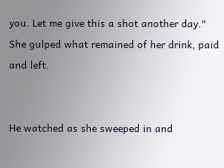you. Let me give this a shot another day." She gulped what remained of her drink, paid and left.


He watched as she sweeped in and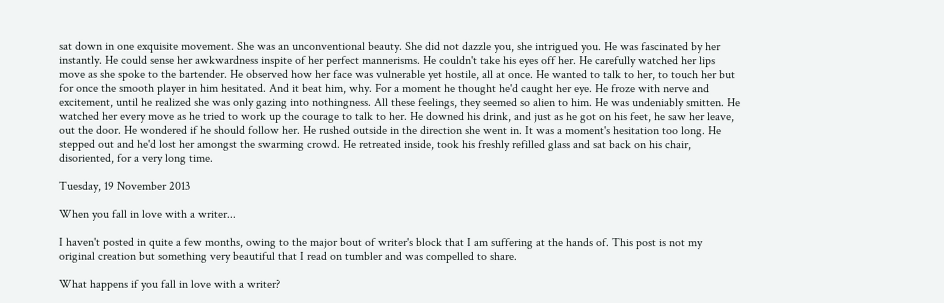sat down in one exquisite movement. She was an unconventional beauty. She did not dazzle you, she intrigued you. He was fascinated by her instantly. He could sense her awkwardness inspite of her perfect mannerisms. He couldn't take his eyes off her. He carefully watched her lips move as she spoke to the bartender. He observed how her face was vulnerable yet hostile, all at once. He wanted to talk to her, to touch her but for once the smooth player in him hesitated. And it beat him, why. For a moment he thought he'd caught her eye. He froze with nerve and excitement, until he realized she was only gazing into nothingness. All these feelings, they seemed so alien to him. He was undeniably smitten. He watched her every move as he tried to work up the courage to talk to her. He downed his drink, and just as he got on his feet, he saw her leave, out the door. He wondered if he should follow her. He rushed outside in the direction she went in. It was a moment's hesitation too long. He stepped out and he'd lost her amongst the swarming crowd. He retreated inside, took his freshly refilled glass and sat back on his chair, disoriented, for a very long time.

Tuesday, 19 November 2013

When you fall in love with a writer...

I haven't posted in quite a few months, owing to the major bout of writer's block that I am suffering at the hands of. This post is not my original creation but something very beautiful that I read on tumbler and was compelled to share.

What happens if you fall in love with a writer?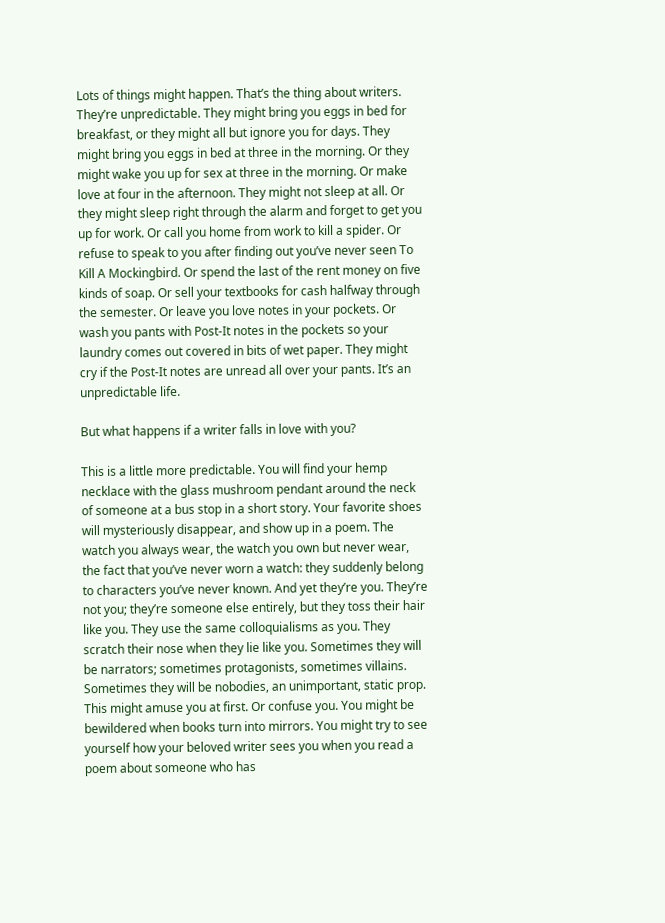Lots of things might happen. That’s the thing about writers. They’re unpredictable. They might bring you eggs in bed for breakfast, or they might all but ignore you for days. They might bring you eggs in bed at three in the morning. Or they might wake you up for sex at three in the morning. Or make love at four in the afternoon. They might not sleep at all. Or they might sleep right through the alarm and forget to get you up for work. Or call you home from work to kill a spider. Or refuse to speak to you after finding out you’ve never seen To Kill A Mockingbird. Or spend the last of the rent money on five kinds of soap. Or sell your textbooks for cash halfway through the semester. Or leave you love notes in your pockets. Or wash you pants with Post-It notes in the pockets so your laundry comes out covered in bits of wet paper. They might cry if the Post-It notes are unread all over your pants. It’s an unpredictable life.

But what happens if a writer falls in love with you?

This is a little more predictable. You will find your hemp necklace with the glass mushroom pendant around the neck of someone at a bus stop in a short story. Your favorite shoes will mysteriously disappear, and show up in a poem. The watch you always wear, the watch you own but never wear, the fact that you’ve never worn a watch: they suddenly belong to characters you’ve never known. And yet they’re you. They’re not you; they’re someone else entirely, but they toss their hair like you. They use the same colloquialisms as you. They scratch their nose when they lie like you. Sometimes they will be narrators; sometimes protagonists, sometimes villains. Sometimes they will be nobodies, an unimportant, static prop. This might amuse you at first. Or confuse you. You might be bewildered when books turn into mirrors. You might try to see yourself how your beloved writer sees you when you read a poem about someone who has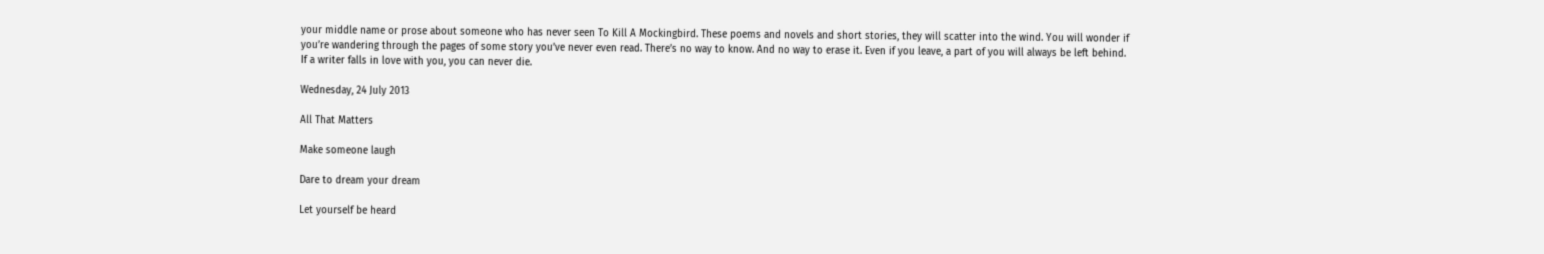your middle name or prose about someone who has never seen To Kill A Mockingbird. These poems and novels and short stories, they will scatter into the wind. You will wonder if you’re wandering through the pages of some story you’ve never even read. There’s no way to know. And no way to erase it. Even if you leave, a part of you will always be left behind.
If a writer falls in love with you, you can never die.

Wednesday, 24 July 2013

All That Matters

Make someone laugh

Dare to dream your dream

Let yourself be heard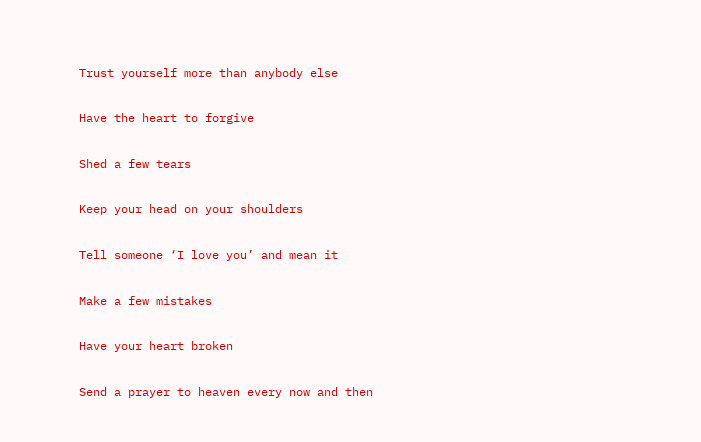Trust yourself more than anybody else

Have the heart to forgive

Shed a few tears

Keep your head on your shoulders

Tell someone ‘I love you’ and mean it

Make a few mistakes

Have your heart broken

Send a prayer to heaven every now and then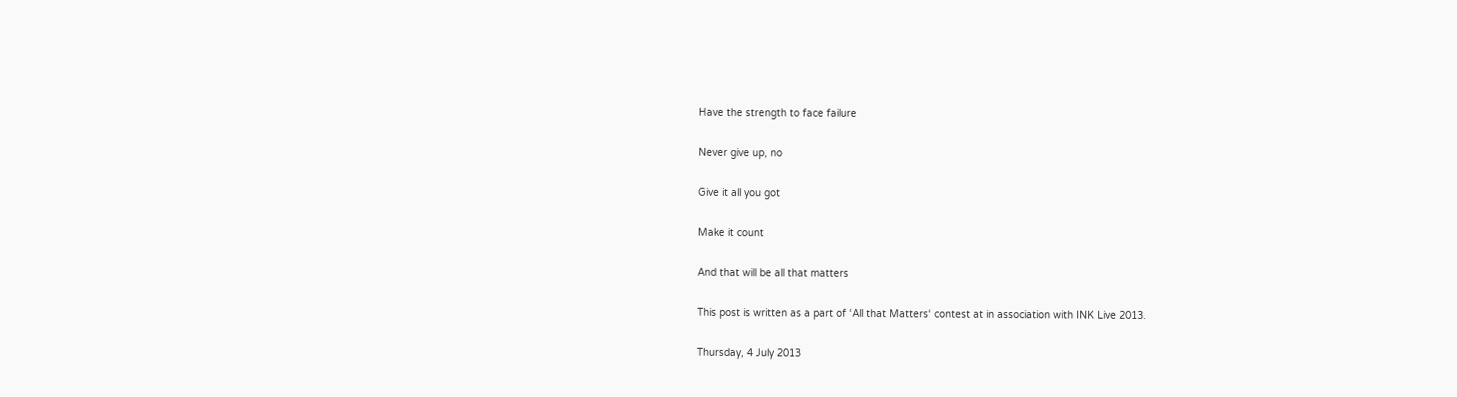Have the strength to face failure

Never give up, no

Give it all you got

Make it count

And that will be all that matters

This post is written as a part of ‘All that Matters‘ contest at in association with INK Live 2013.

Thursday, 4 July 2013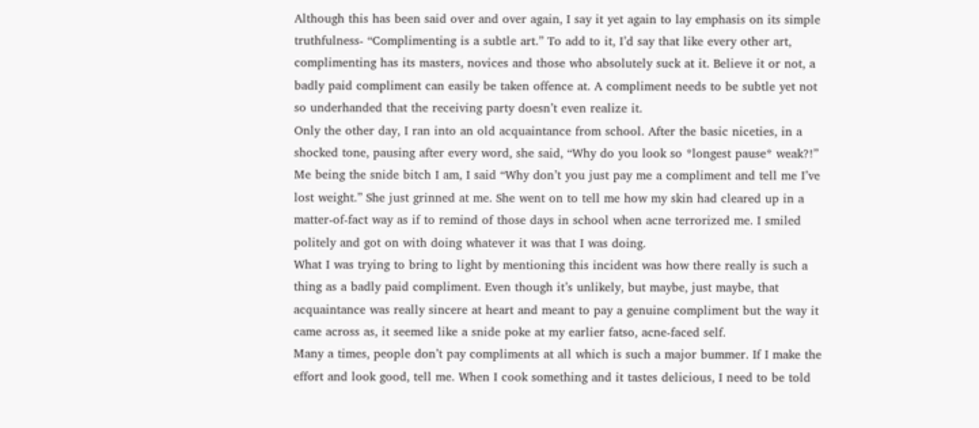Although this has been said over and over again, I say it yet again to lay emphasis on its simple truthfulness- “Complimenting is a subtle art.” To add to it, I’d say that like every other art, complimenting has its masters, novices and those who absolutely suck at it. Believe it or not, a badly paid compliment can easily be taken offence at. A compliment needs to be subtle yet not so underhanded that the receiving party doesn’t even realize it.
Only the other day, I ran into an old acquaintance from school. After the basic niceties, in a shocked tone, pausing after every word, she said, “Why do you look so *longest pause* weak?!” Me being the snide bitch I am, I said “Why don’t you just pay me a compliment and tell me I’ve lost weight.” She just grinned at me. She went on to tell me how my skin had cleared up in a matter-of-fact way as if to remind of those days in school when acne terrorized me. I smiled politely and got on with doing whatever it was that I was doing.
What I was trying to bring to light by mentioning this incident was how there really is such a thing as a badly paid compliment. Even though it’s unlikely, but maybe, just maybe, that acquaintance was really sincere at heart and meant to pay a genuine compliment but the way it came across as, it seemed like a snide poke at my earlier fatso, acne-faced self.
Many a times, people don’t pay compliments at all which is such a major bummer. If I make the effort and look good, tell me. When I cook something and it tastes delicious, I need to be told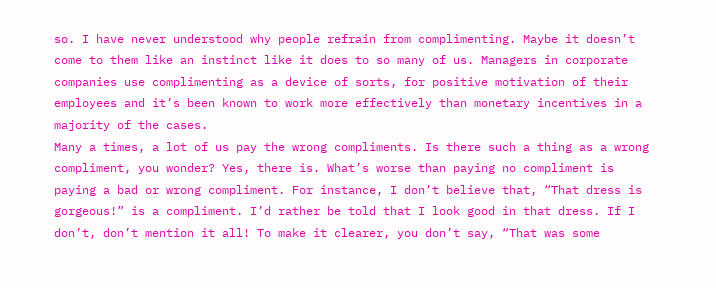so. I have never understood why people refrain from complimenting. Maybe it doesn’t come to them like an instinct like it does to so many of us. Managers in corporate companies use complimenting as a device of sorts, for positive motivation of their employees and it’s been known to work more effectively than monetary incentives in a majority of the cases.
Many a times, a lot of us pay the wrong compliments. Is there such a thing as a wrong compliment, you wonder? Yes, there is. What’s worse than paying no compliment is paying a bad or wrong compliment. For instance, I don’t believe that, “That dress is gorgeous!” is a compliment. I’d rather be told that I look good in that dress. If I don’t, don’t mention it all! To make it clearer, you don’t say, “That was some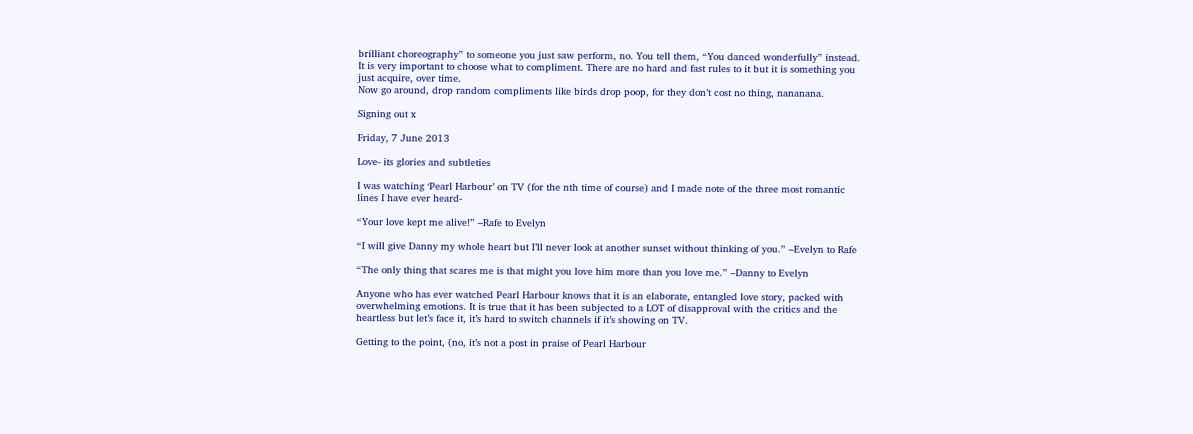brilliant choreography” to someone you just saw perform, no. You tell them, “You danced wonderfully” instead. It is very important to choose what to compliment. There are no hard and fast rules to it but it is something you just acquire, over time.
Now go around, drop random compliments like birds drop poop, for they don’t cost no thing, nananana.

Signing out x

Friday, 7 June 2013

Love- its glories and subtleties

I was watching ‘Pearl Harbour’ on TV (for the nth time of course) and I made note of the three most romantic lines I have ever heard-

“Your love kept me alive!” –Rafe to Evelyn

“I will give Danny my whole heart but I’ll never look at another sunset without thinking of you.” –Evelyn to Rafe

“The only thing that scares me is that might you love him more than you love me.” –Danny to Evelyn

Anyone who has ever watched Pearl Harbour knows that it is an elaborate, entangled love story, packed with overwhelming emotions. It is true that it has been subjected to a LOT of disapproval with the critics and the heartless but let’s face it, it’s hard to switch channels if it’s showing on TV.

Getting to the point, (no, it’s not a post in praise of Pearl Harbour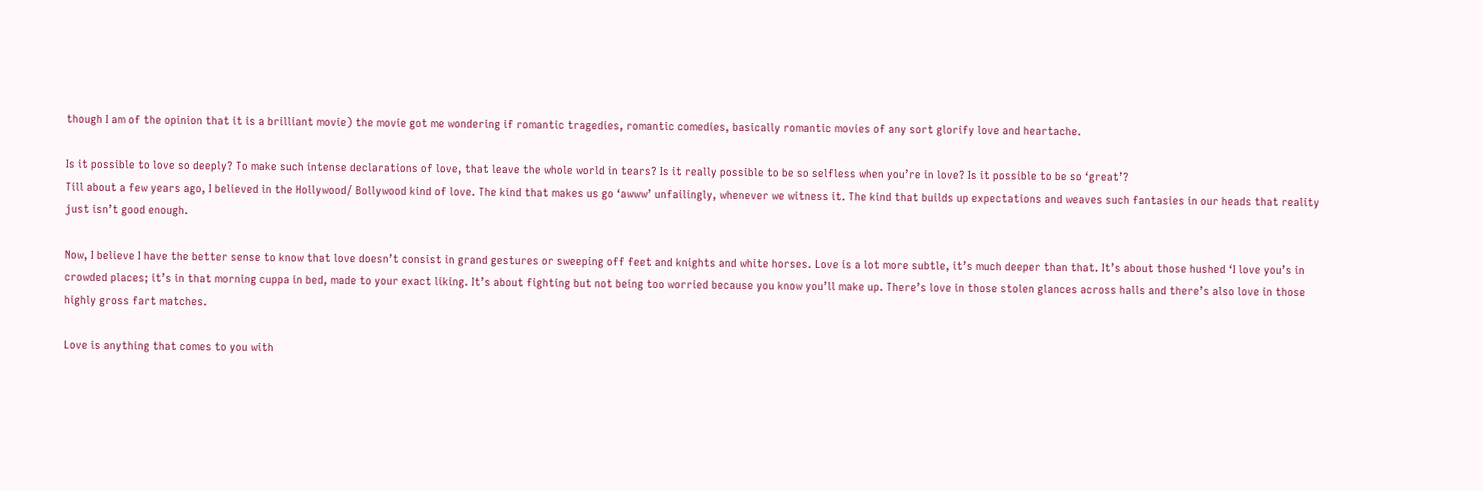though I am of the opinion that it is a brilliant movie) the movie got me wondering if romantic tragedies, romantic comedies, basically romantic movies of any sort glorify love and heartache.

Is it possible to love so deeply? To make such intense declarations of love, that leave the whole world in tears? Is it really possible to be so selfless when you’re in love? Is it possible to be so ‘great’?
Till about a few years ago, I believed in the Hollywood/ Bollywood kind of love. The kind that makes us go ‘awww’ unfailingly, whenever we witness it. The kind that builds up expectations and weaves such fantasies in our heads that reality just isn’t good enough.

Now, I believe I have the better sense to know that love doesn’t consist in grand gestures or sweeping off feet and knights and white horses. Love is a lot more subtle, it’s much deeper than that. It’s about those hushed ‘I love you’s in crowded places; it’s in that morning cuppa in bed, made to your exact liking. It’s about fighting but not being too worried because you know you’ll make up. There’s love in those stolen glances across halls and there’s also love in those highly gross fart matches.

Love is anything that comes to you with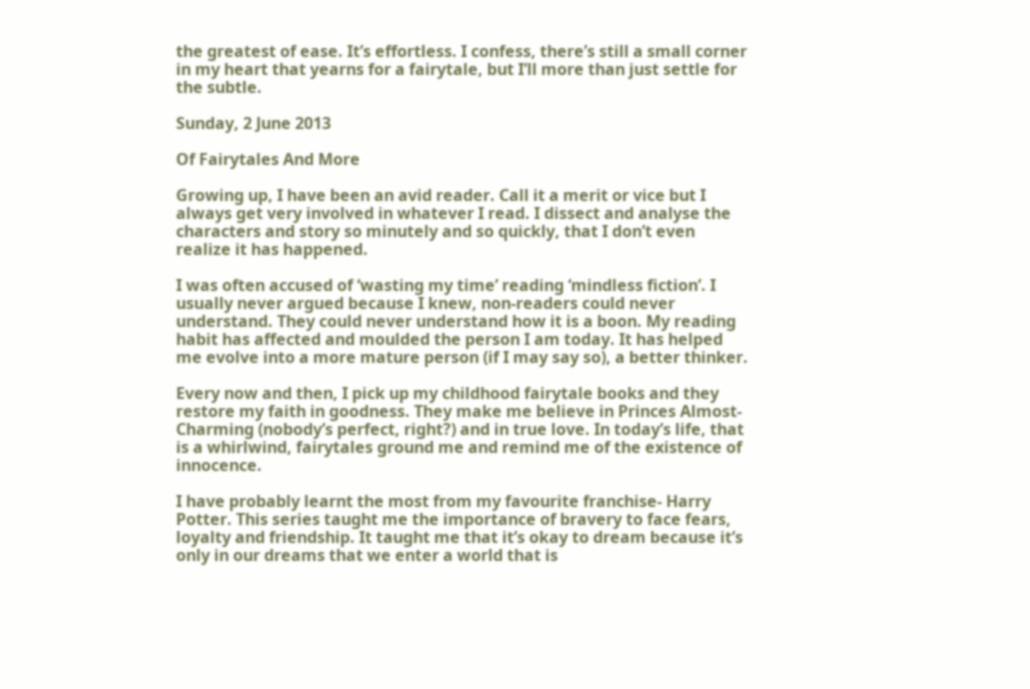the greatest of ease. It’s effortless. I confess, there’s still a small corner in my heart that yearns for a fairytale, but I’ll more than just settle for the subtle.

Sunday, 2 June 2013

Of Fairytales And More

Growing up, I have been an avid reader. Call it a merit or vice but I always get very involved in whatever I read. I dissect and analyse the characters and story so minutely and so quickly, that I don’t even realize it has happened.

I was often accused of ‘wasting my time’ reading ‘mindless fiction’. I usually never argued because I knew, non-readers could never understand. They could never understand how it is a boon. My reading habit has affected and moulded the person I am today. It has helped me evolve into a more mature person (if I may say so), a better thinker.

Every now and then, I pick up my childhood fairytale books and they restore my faith in goodness. They make me believe in Princes Almost-Charming (nobody’s perfect, right?) and in true love. In today’s life, that is a whirlwind, fairytales ground me and remind me of the existence of innocence.

I have probably learnt the most from my favourite franchise- Harry Potter. This series taught me the importance of bravery to face fears, loyalty and friendship. It taught me that it’s okay to dream because it’s only in our dreams that we enter a world that is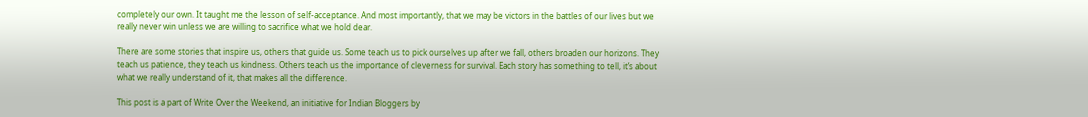completely our own. It taught me the lesson of self-acceptance. And most importantly, that we may be victors in the battles of our lives but we really never win unless we are willing to sacrifice what we hold dear.

There are some stories that inspire us, others that guide us. Some teach us to pick ourselves up after we fall, others broaden our horizons. They teach us patience, they teach us kindness. Others teach us the importance of cleverness for survival. Each story has something to tell, it’s about what we really understand of it, that makes all the difference.

This post is a part of Write Over the Weekend, an initiative for Indian Bloggers by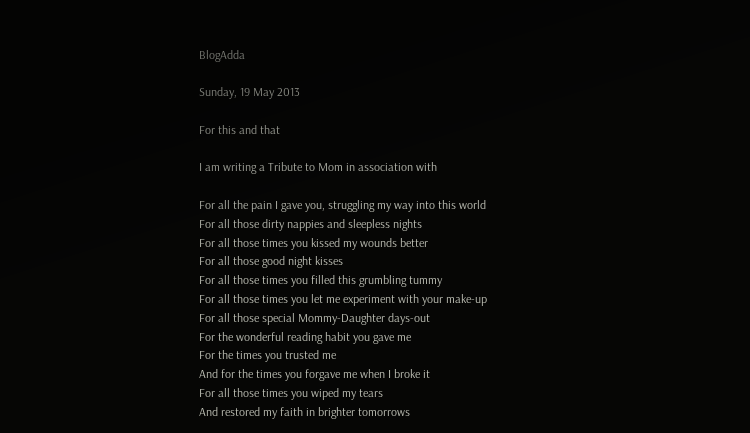BlogAdda

Sunday, 19 May 2013

For this and that

I am writing a Tribute to Mom in association with

For all the pain I gave you, struggling my way into this world
For all those dirty nappies and sleepless nights
For all those times you kissed my wounds better
For all those good night kisses
For all those times you filled this grumbling tummy
For all those times you let me experiment with your make-up
For all those special Mommy-Daughter days-out
For the wonderful reading habit you gave me
For the times you trusted me
And for the times you forgave me when I broke it
For all those times you wiped my tears
And restored my faith in brighter tomorrows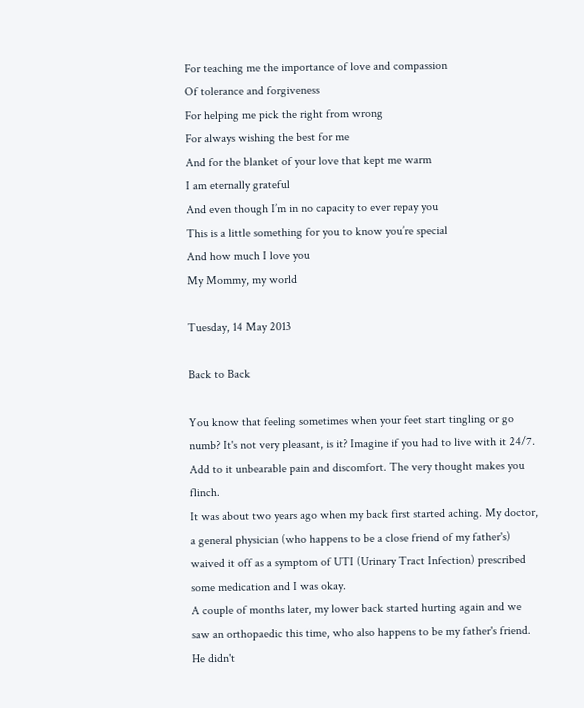For teaching me the importance of love and compassion
Of tolerance and forgiveness
For helping me pick the right from wrong
For always wishing the best for me
And for the blanket of your love that kept me warm
I am eternally grateful
And even though I’m in no capacity to ever repay you
This is a little something for you to know you’re special
And how much I love you
My Mommy, my world

Tuesday, 14 May 2013

Back to Back

You know that feeling sometimes when your feet start tingling or go numb? It's not very pleasant, is it? Imagine if you had to live with it 24/7. Add to it unbearable pain and discomfort. The very thought makes you flinch.
It was about two years ago when my back first started aching. My doctor, a general physician (who happens to be a close friend of my father's) waived it off as a symptom of UTI (Urinary Tract Infection) prescribed some medication and I was okay.
A couple of months later, my lower back started hurting again and we saw an orthopaedic this time, who also happens to be my father's friend. He didn't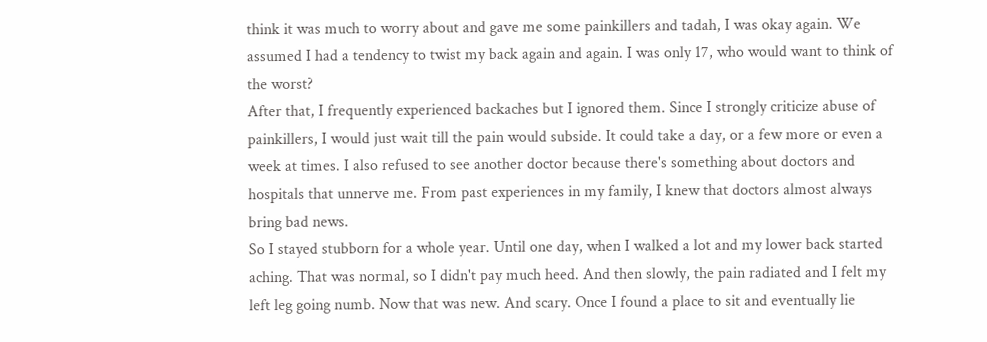think it was much to worry about and gave me some painkillers and tadah, I was okay again. We assumed I had a tendency to twist my back again and again. I was only 17, who would want to think of the worst?
After that, I frequently experienced backaches but I ignored them. Since I strongly criticize abuse of painkillers, I would just wait till the pain would subside. It could take a day, or a few more or even a week at times. I also refused to see another doctor because there's something about doctors and hospitals that unnerve me. From past experiences in my family, I knew that doctors almost always bring bad news.
So I stayed stubborn for a whole year. Until one day, when I walked a lot and my lower back started aching. That was normal, so I didn't pay much heed. And then slowly, the pain radiated and I felt my left leg going numb. Now that was new. And scary. Once I found a place to sit and eventually lie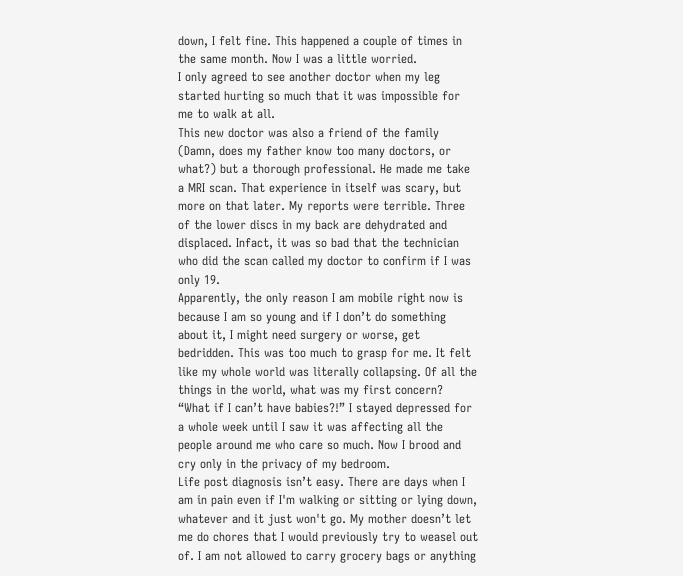down, I felt fine. This happened a couple of times in the same month. Now I was a little worried.
I only agreed to see another doctor when my leg started hurting so much that it was impossible for me to walk at all.
This new doctor was also a friend of the family (Damn, does my father know too many doctors, or what?) but a thorough professional. He made me take a MRI scan. That experience in itself was scary, but more on that later. My reports were terrible. Three of the lower discs in my back are dehydrated and displaced. Infact, it was so bad that the technician who did the scan called my doctor to confirm if I was only 19.
Apparently, the only reason I am mobile right now is because I am so young and if I don’t do something about it, I might need surgery or worse, get bedridden. This was too much to grasp for me. It felt like my whole world was literally collapsing. Of all the things in the world, what was my first concern? “What if I can’t have babies?!” I stayed depressed for a whole week until I saw it was affecting all the people around me who care so much. Now I brood and cry only in the privacy of my bedroom.
Life post diagnosis isn’t easy. There are days when I am in pain even if I'm walking or sitting or lying down, whatever and it just won't go. My mother doesn’t let me do chores that I would previously try to weasel out of. I am not allowed to carry grocery bags or anything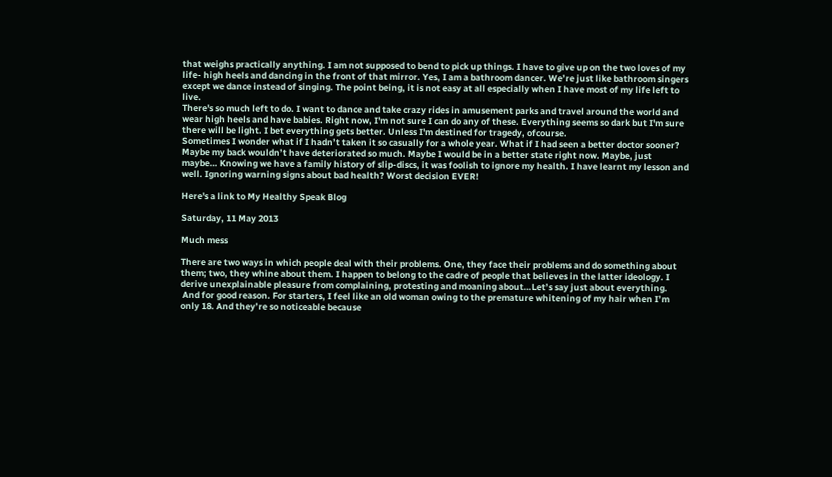that weighs practically anything. I am not supposed to bend to pick up things. I have to give up on the two loves of my life- high heels and dancing in the front of that mirror. Yes, I am a bathroom dancer. We’re just like bathroom singers except we dance instead of singing. The point being, it is not easy at all especially when I have most of my life left to live.
There's so much left to do. I want to dance and take crazy rides in amusement parks and travel around the world and wear high heels and have babies. Right now, I'm not sure I can do any of these. Everything seems so dark but I'm sure there will be light. I bet everything gets better. Unless I'm destined for tragedy, ofcourse.
Sometimes I wonder what if I hadn’t taken it so casually for a whole year. What if I had seen a better doctor sooner? Maybe my back wouldn’t have deteriorated so much. Maybe I would be in a better state right now. Maybe, just maybe… Knowing we have a family history of slip-discs, it was foolish to ignore my health. I have learnt my lesson and well. Ignoring warning signs about bad health? Worst decision EVER!

Here's a link to My Healthy Speak Blog

Saturday, 11 May 2013

Much mess

There are two ways in which people deal with their problems. One, they face their problems and do something about them; two, they whine about them. I happen to belong to the cadre of people that believes in the latter ideology. I derive unexplainable pleasure from complaining, protesting and moaning about…Let’s say just about everything.
 And for good reason. For starters, I feel like an old woman owing to the premature whitening of my hair when I’m only 18. And they’re so noticeable because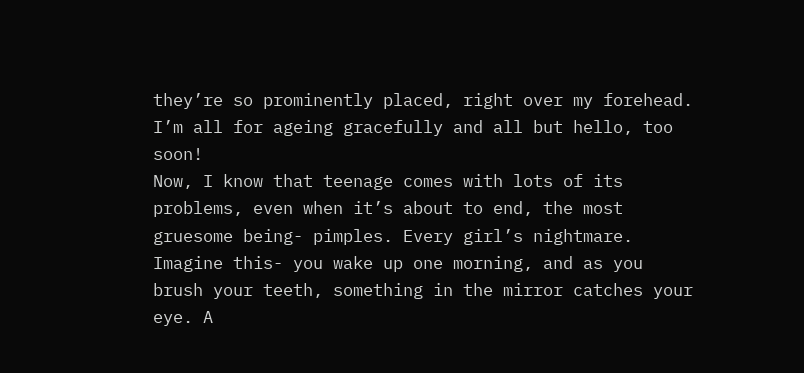they’re so prominently placed, right over my forehead. I’m all for ageing gracefully and all but hello, too soon!
Now, I know that teenage comes with lots of its problems, even when it’s about to end, the most gruesome being- pimples. Every girl’s nightmare. Imagine this- you wake up one morning, and as you brush your teeth, something in the mirror catches your eye. A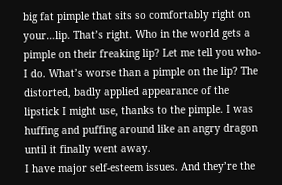big fat pimple that sits so comfortably right on your…lip. That’s right. Who in the world gets a pimple on their freaking lip? Let me tell you who- I do. What’s worse than a pimple on the lip? The distorted, badly applied appearance of the lipstick I might use, thanks to the pimple. I was huffing and puffing around like an angry dragon until it finally went away.
I have major self-esteem issues. And they’re the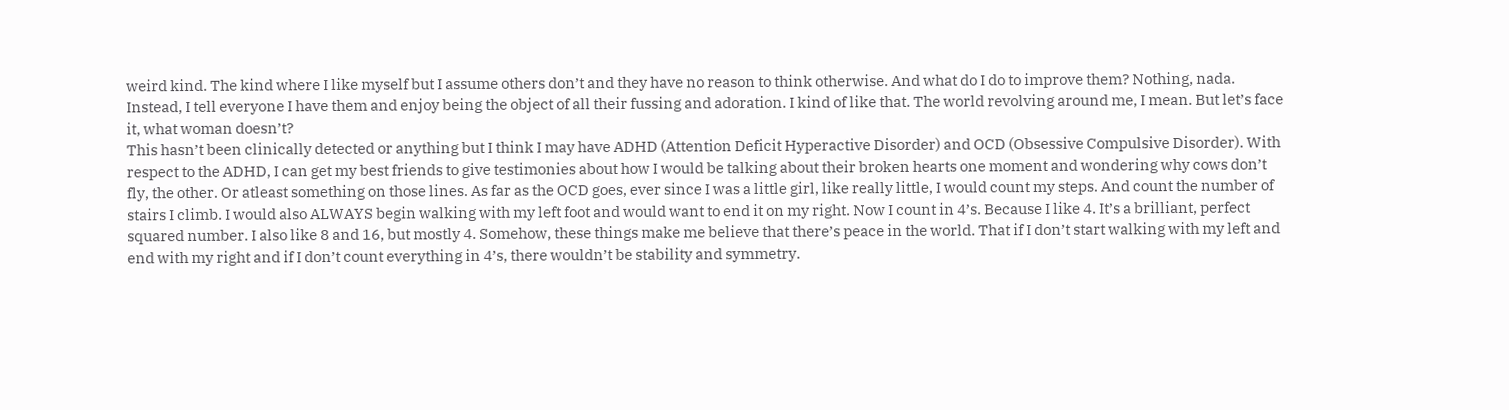weird kind. The kind where I like myself but I assume others don’t and they have no reason to think otherwise. And what do I do to improve them? Nothing, nada. Instead, I tell everyone I have them and enjoy being the object of all their fussing and adoration. I kind of like that. The world revolving around me, I mean. But let’s face it, what woman doesn’t?
This hasn’t been clinically detected or anything but I think I may have ADHD (Attention Deficit Hyperactive Disorder) and OCD (Obsessive Compulsive Disorder). With respect to the ADHD, I can get my best friends to give testimonies about how I would be talking about their broken hearts one moment and wondering why cows don’t fly, the other. Or atleast something on those lines. As far as the OCD goes, ever since I was a little girl, like really little, I would count my steps. And count the number of stairs I climb. I would also ALWAYS begin walking with my left foot and would want to end it on my right. Now I count in 4’s. Because I like 4. It’s a brilliant, perfect squared number. I also like 8 and 16, but mostly 4. Somehow, these things make me believe that there’s peace in the world. That if I don’t start walking with my left and end with my right and if I don’t count everything in 4’s, there wouldn’t be stability and symmetry.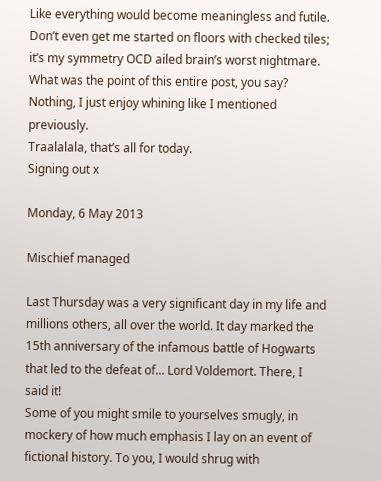Like everything would become meaningless and futile. Don’t even get me started on floors with checked tiles; it’s my symmetry OCD ailed brain’s worst nightmare.
What was the point of this entire post, you say? Nothing, I just enjoy whining like I mentioned previously.
Traalalala, that’s all for today.
Signing out x

Monday, 6 May 2013

Mischief managed

Last Thursday was a very significant day in my life and millions others, all over the world. It day marked the 15th anniversary of the infamous battle of Hogwarts that led to the defeat of... Lord Voldemort. There, I said it!
Some of you might smile to yourselves smugly, in mockery of how much emphasis I lay on an event of fictional history. To you, I would shrug with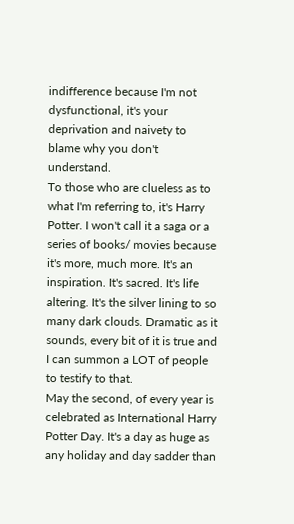indifference because I'm not dysfunctional, it's your deprivation and naivety to blame why you don't understand.
To those who are clueless as to what I'm referring to, it's Harry Potter. I won't call it a saga or a series of books/ movies because it's more, much more. It's an inspiration. It's sacred. It's life altering. It's the silver lining to so many dark clouds. Dramatic as it sounds, every bit of it is true and I can summon a LOT of people to testify to that.
May the second, of every year is celebrated as International Harry Potter Day. It's a day as huge as any holiday and day sadder than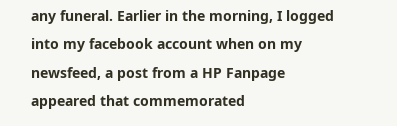any funeral. Earlier in the morning, I logged into my facebook account when on my newsfeed, a post from a HP Fanpage appeared that commemorated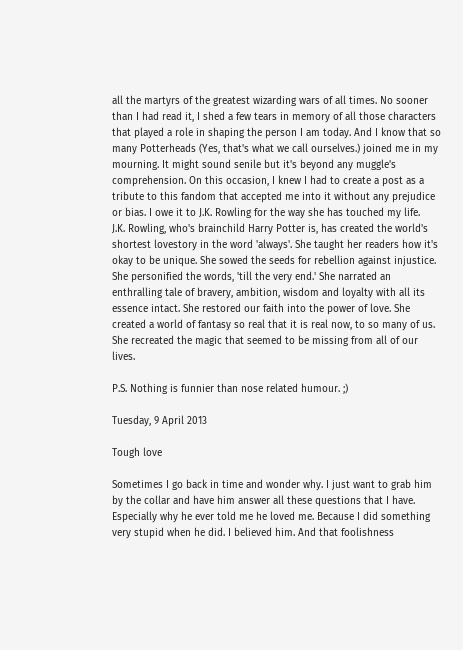all the martyrs of the greatest wizarding wars of all times. No sooner than I had read it, I shed a few tears in memory of all those characters that played a role in shaping the person I am today. And I know that so many Potterheads (Yes, that's what we call ourselves.) joined me in my mourning. It might sound senile but it's beyond any muggle's comprehension. On this occasion, I knew I had to create a post as a tribute to this fandom that accepted me into it without any prejudice or bias. I owe it to J.K. Rowling for the way she has touched my life.
J.K. Rowling, who's brainchild Harry Potter is, has created the world's shortest lovestory in the word 'always'. She taught her readers how it's okay to be unique. She sowed the seeds for rebellion against injustice. She personified the words, 'till the very end.' She narrated an enthralling tale of bravery, ambition, wisdom and loyalty with all its essence intact. She restored our faith into the power of love. She created a world of fantasy so real that it is real now, to so many of us. She recreated the magic that seemed to be missing from all of our lives.

P.S. Nothing is funnier than nose related humour. ;)

Tuesday, 9 April 2013

Tough love

Sometimes I go back in time and wonder why. I just want to grab him by the collar and have him answer all these questions that I have. Especially why he ever told me he loved me. Because I did something very stupid when he did. I believed him. And that foolishness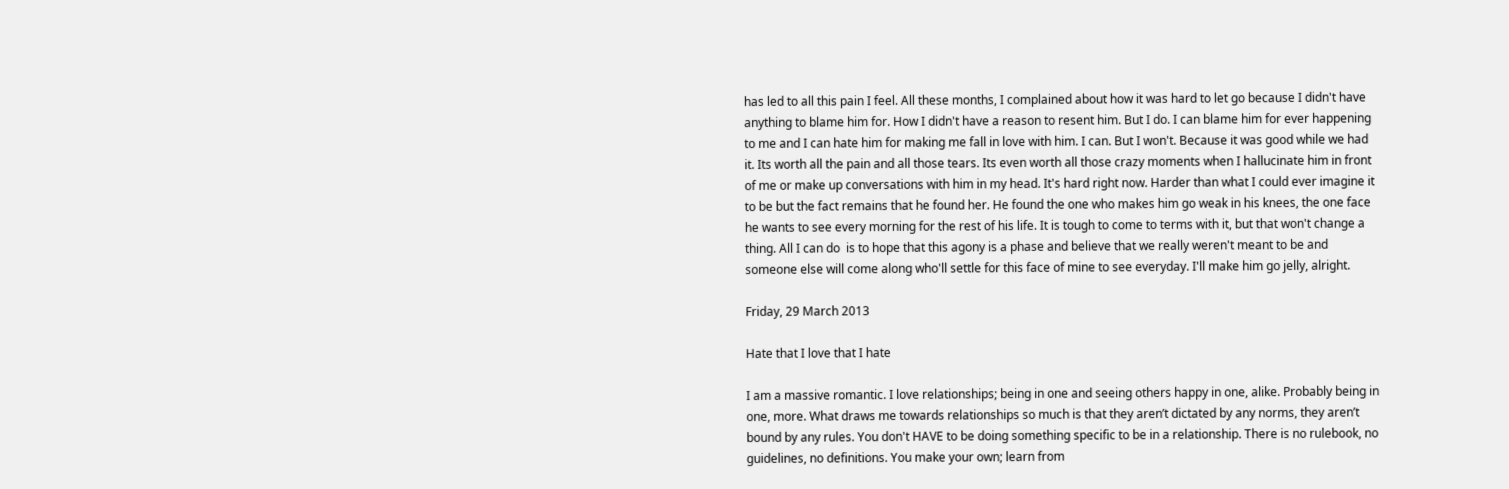has led to all this pain I feel. All these months, I complained about how it was hard to let go because I didn't have anything to blame him for. How I didn't have a reason to resent him. But I do. I can blame him for ever happening to me and I can hate him for making me fall in love with him. I can. But I won't. Because it was good while we had it. Its worth all the pain and all those tears. Its even worth all those crazy moments when I hallucinate him in front of me or make up conversations with him in my head. It's hard right now. Harder than what I could ever imagine it to be but the fact remains that he found her. He found the one who makes him go weak in his knees, the one face he wants to see every morning for the rest of his life. It is tough to come to terms with it, but that won't change a thing. All I can do  is to hope that this agony is a phase and believe that we really weren't meant to be and someone else will come along who'll settle for this face of mine to see everyday. I'll make him go jelly, alright.

Friday, 29 March 2013

Hate that I love that I hate

I am a massive romantic. I love relationships; being in one and seeing others happy in one, alike. Probably being in one, more. What draws me towards relationships so much is that they aren’t dictated by any norms, they aren’t bound by any rules. You don't HAVE to be doing something specific to be in a relationship. There is no rulebook, no guidelines, no definitions. You make your own; learn from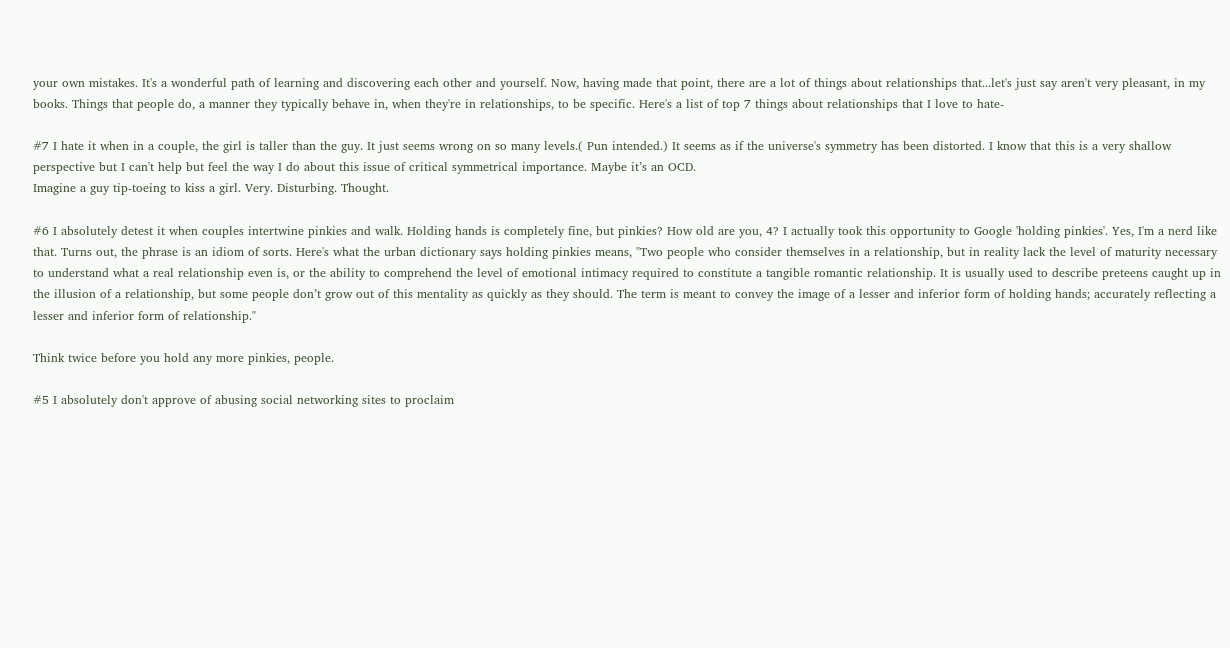your own mistakes. It's a wonderful path of learning and discovering each other and yourself. Now, having made that point, there are a lot of things about relationships that...let's just say aren't very pleasant, in my books. Things that people do, a manner they typically behave in, when they're in relationships, to be specific. Here's a list of top 7 things about relationships that I love to hate-

#7 I hate it when in a couple, the girl is taller than the guy. It just seems wrong on so many levels.( Pun intended.) It seems as if the universe's symmetry has been distorted. I know that this is a very shallow perspective but I can't help but feel the way I do about this issue of critical symmetrical importance. Maybe it’s an OCD.
Imagine a guy tip-toeing to kiss a girl. Very. Disturbing. Thought.

#6 I absolutely detest it when couples intertwine pinkies and walk. Holding hands is completely fine, but pinkies? How old are you, 4? I actually took this opportunity to Google 'holding pinkies'. Yes, I'm a nerd like that. Turns out, the phrase is an idiom of sorts. Here's what the urban dictionary says holding pinkies means, "Two people who consider themselves in a relationship, but in reality lack the level of maturity necessary to understand what a real relationship even is, or the ability to comprehend the level of emotional intimacy required to constitute a tangible romantic relationship. It is usually used to describe preteens caught up in the illusion of a relationship, but some people don’t grow out of this mentality as quickly as they should. The term is meant to convey the image of a lesser and inferior form of holding hands; accurately reflecting a lesser and inferior form of relationship."

Think twice before you hold any more pinkies, people.

#5 I absolutely don't approve of abusing social networking sites to proclaim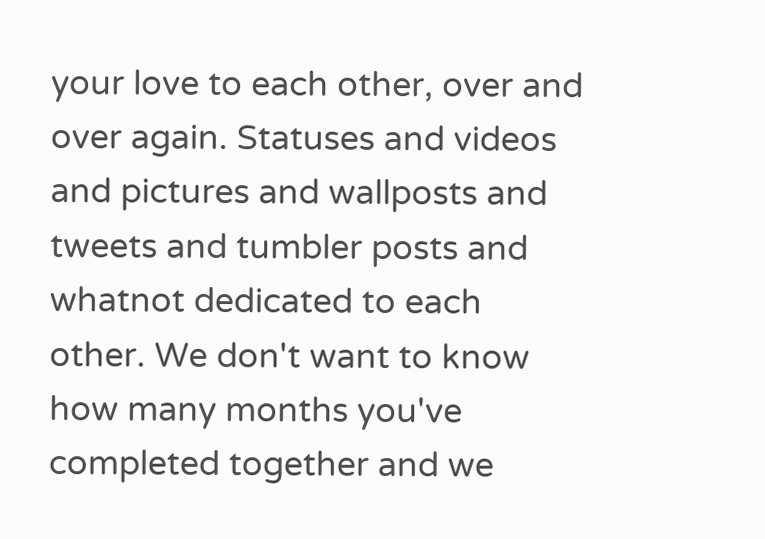your love to each other, over and over again. Statuses and videos and pictures and wallposts and tweets and tumbler posts and whatnot dedicated to each other. We don't want to know how many months you've completed together and we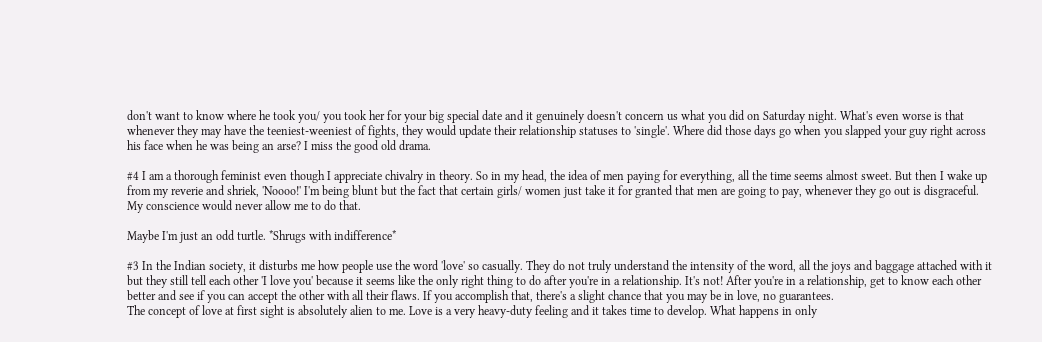don't want to know where he took you/ you took her for your big special date and it genuinely doesn't concern us what you did on Saturday night. What's even worse is that whenever they may have the teeniest-weeniest of fights, they would update their relationship statuses to 'single'. Where did those days go when you slapped your guy right across his face when he was being an arse? I miss the good old drama.

#4 I am a thorough feminist even though I appreciate chivalry in theory. So in my head, the idea of men paying for everything, all the time seems almost sweet. But then I wake up from my reverie and shriek, 'Noooo!' I'm being blunt but the fact that certain girls/ women just take it for granted that men are going to pay, whenever they go out is disgraceful. My conscience would never allow me to do that.

Maybe I'm just an odd turtle. *Shrugs with indifference*

#3 In the Indian society, it disturbs me how people use the word 'love' so casually. They do not truly understand the intensity of the word, all the joys and baggage attached with it but they still tell each other 'I love you' because it seems like the only right thing to do after you're in a relationship. It's not! After you're in a relationship, get to know each other better and see if you can accept the other with all their flaws. If you accomplish that, there's a slight chance that you may be in love, no guarantees.
The concept of love at first sight is absolutely alien to me. Love is a very heavy-duty feeling and it takes time to develop. What happens in only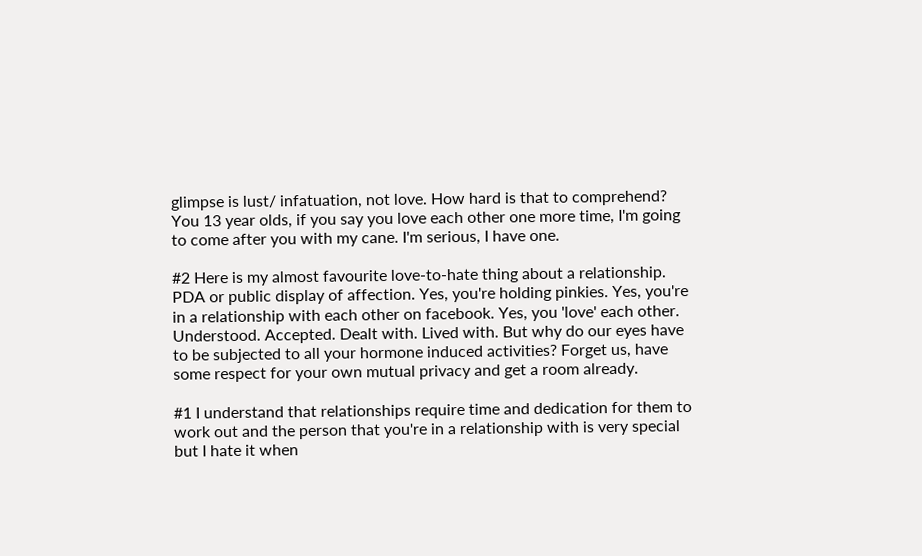glimpse is lust/ infatuation, not love. How hard is that to comprehend?
You 13 year olds, if you say you love each other one more time, I'm going to come after you with my cane. I'm serious, I have one.

#2 Here is my almost favourite love-to-hate thing about a relationship. PDA or public display of affection. Yes, you're holding pinkies. Yes, you're in a relationship with each other on facebook. Yes, you 'love' each other. Understood. Accepted. Dealt with. Lived with. But why do our eyes have to be subjected to all your hormone induced activities? Forget us, have some respect for your own mutual privacy and get a room already.

#1 I understand that relationships require time and dedication for them to work out and the person that you're in a relationship with is very special but I hate it when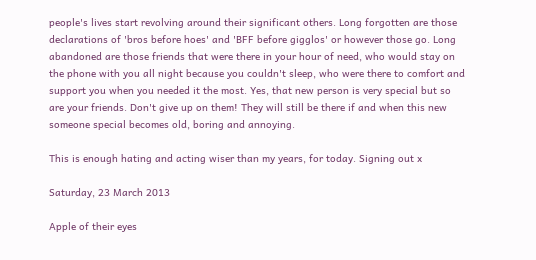people's lives start revolving around their significant others. Long forgotten are those declarations of 'bros before hoes' and 'BFF before gigglos' or however those go. Long abandoned are those friends that were there in your hour of need, who would stay on the phone with you all night because you couldn't sleep, who were there to comfort and support you when you needed it the most. Yes, that new person is very special but so are your friends. Don't give up on them! They will still be there if and when this new someone special becomes old, boring and annoying.

This is enough hating and acting wiser than my years, for today. Signing out x

Saturday, 23 March 2013

Apple of their eyes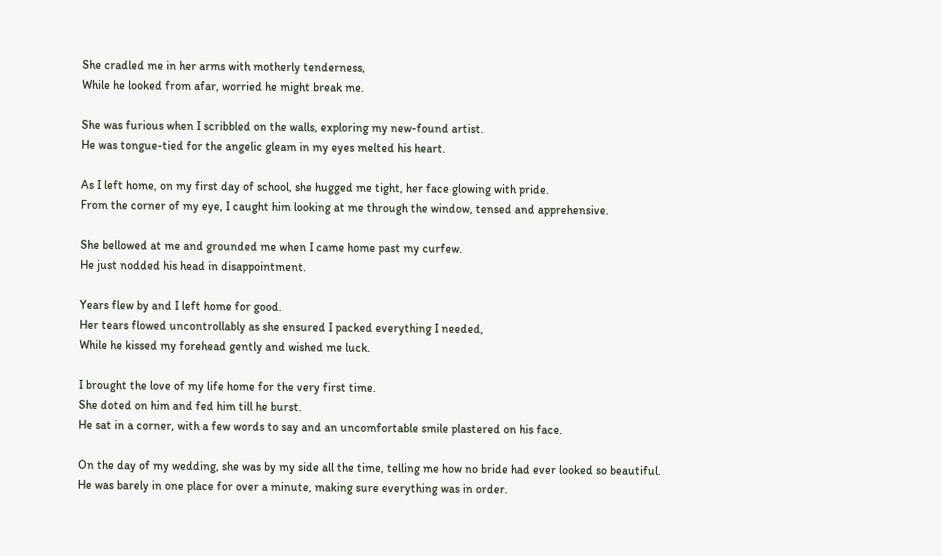She cradled me in her arms with motherly tenderness,
While he looked from afar, worried he might break me.

She was furious when I scribbled on the walls, exploring my new-found artist.
He was tongue-tied for the angelic gleam in my eyes melted his heart.

As I left home, on my first day of school, she hugged me tight, her face glowing with pride.
From the corner of my eye, I caught him looking at me through the window, tensed and apprehensive.

She bellowed at me and grounded me when I came home past my curfew.
He just nodded his head in disappointment.

Years flew by and I left home for good.
Her tears flowed uncontrollably as she ensured I packed everything I needed,
While he kissed my forehead gently and wished me luck.

I brought the love of my life home for the very first time.
She doted on him and fed him till he burst.
He sat in a corner, with a few words to say and an uncomfortable smile plastered on his face.

On the day of my wedding, she was by my side all the time, telling me how no bride had ever looked so beautiful.
He was barely in one place for over a minute, making sure everything was in order.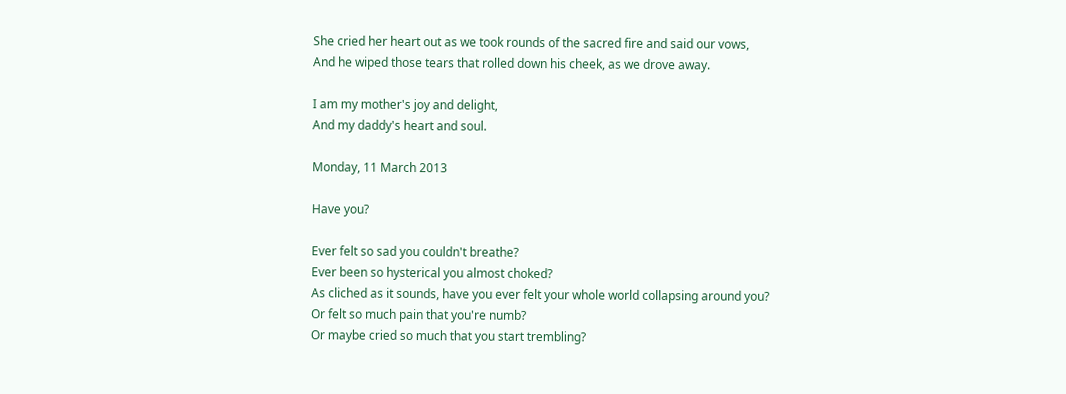She cried her heart out as we took rounds of the sacred fire and said our vows,
And he wiped those tears that rolled down his cheek, as we drove away.

I am my mother's joy and delight,
And my daddy's heart and soul.

Monday, 11 March 2013

Have you?

Ever felt so sad you couldn't breathe?
Ever been so hysterical you almost choked?
As cliched as it sounds, have you ever felt your whole world collapsing around you?
Or felt so much pain that you're numb?
Or maybe cried so much that you start trembling?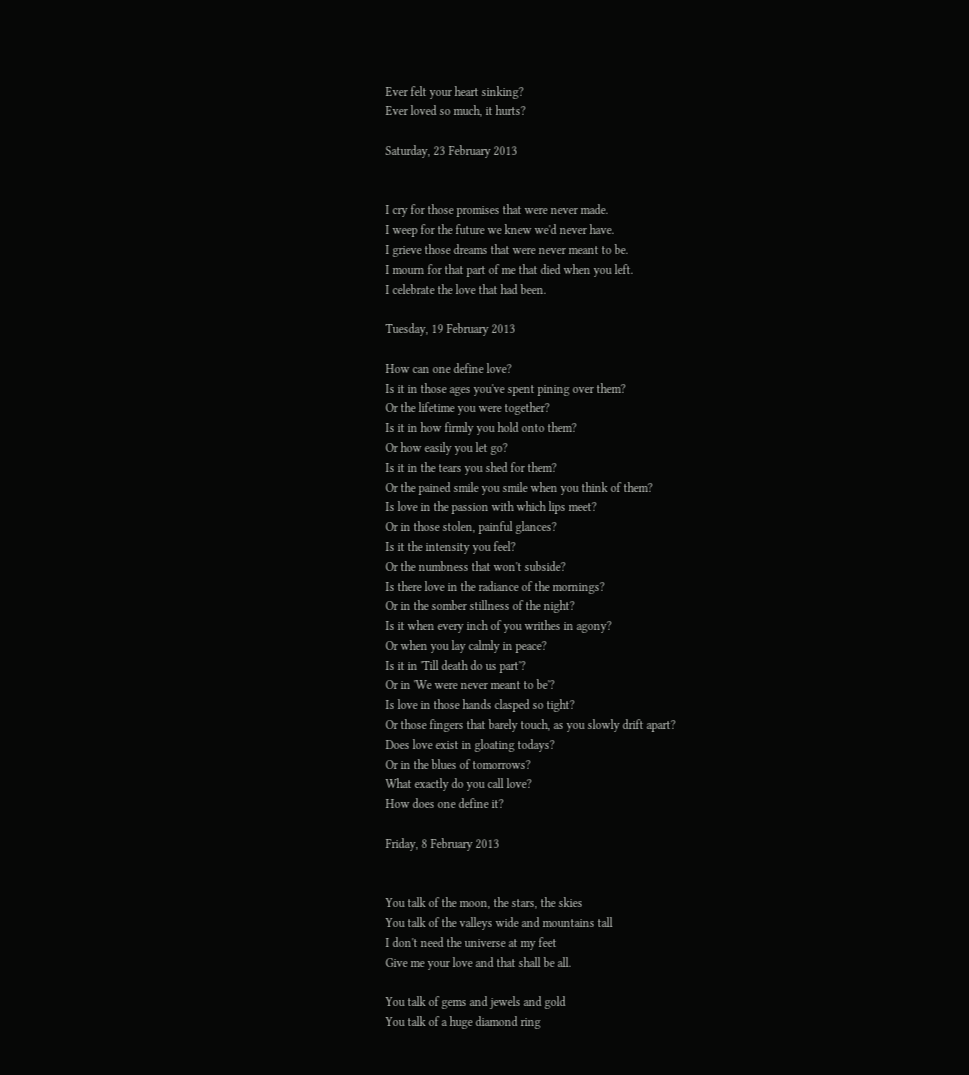Ever felt your heart sinking?
Ever loved so much, it hurts?

Saturday, 23 February 2013


I cry for those promises that were never made.
I weep for the future we knew we'd never have.
I grieve those dreams that were never meant to be.
I mourn for that part of me that died when you left.
I celebrate the love that had been.

Tuesday, 19 February 2013

How can one define love?
Is it in those ages you've spent pining over them?
Or the lifetime you were together?
Is it in how firmly you hold onto them?
Or how easily you let go?
Is it in the tears you shed for them?
Or the pained smile you smile when you think of them?
Is love in the passion with which lips meet?
Or in those stolen, painful glances?
Is it the intensity you feel?
Or the numbness that won't subside?
Is there love in the radiance of the mornings?
Or in the somber stillness of the night?
Is it when every inch of you writhes in agony?
Or when you lay calmly in peace?
Is it in 'Till death do us part'?
Or in 'We were never meant to be'?
Is love in those hands clasped so tight?
Or those fingers that barely touch, as you slowly drift apart?
Does love exist in gloating todays?
Or in the blues of tomorrows?
What exactly do you call love?
How does one define it?

Friday, 8 February 2013


You talk of the moon, the stars, the skies
You talk of the valleys wide and mountains tall
I don't need the universe at my feet
Give me your love and that shall be all.

You talk of gems and jewels and gold
You talk of a huge diamond ring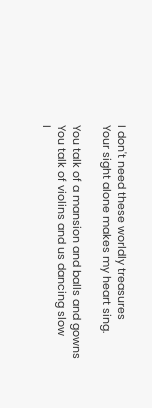I don't need these worldly treasures
Your sight alone makes my heart sing.

You talk of a mansion and balls and gowns
You talk of violins and us dancing slow
I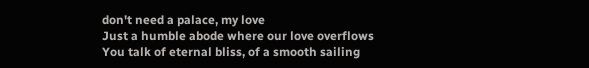don't need a palace, my love
Just a humble abode where our love overflows
You talk of eternal bliss, of a smooth sailing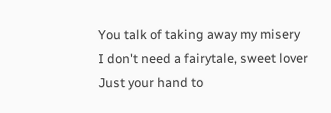You talk of taking away my misery
I don't need a fairytale, sweet lover
Just your hand to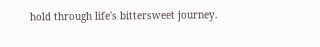hold through life's bittersweet journey.